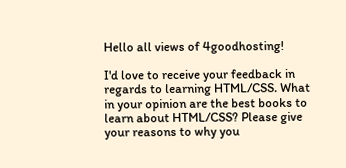Hello all views of 4goodhosting!

I'd love to receive your feedback in regards to learning HTML/CSS. What in your opinion are the best books to learn about HTML/CSS? Please give your reasons to why you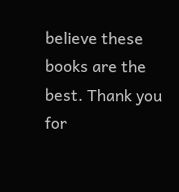believe these books are the best. Thank you for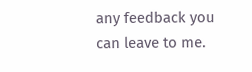any feedback you can leave to me.